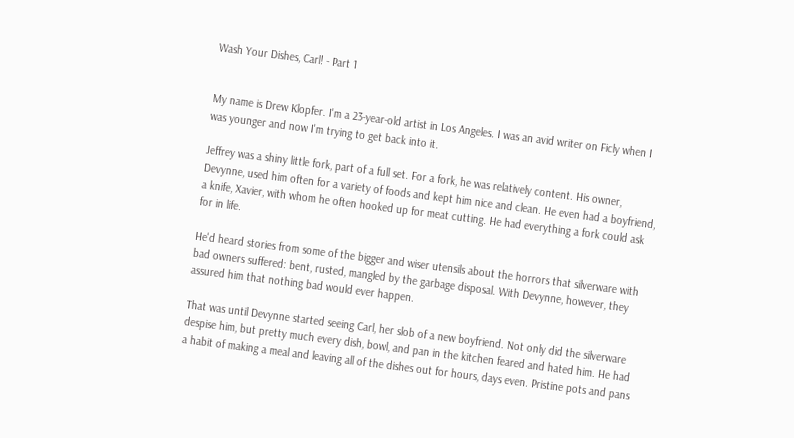Wash Your Dishes, Carl! - Part 1


My name is Drew Klopfer. I'm a 23-year-old artist in Los Angeles. I was an avid writer on Ficly when I was younger and now I'm trying to get back into it.

Jeffrey was a shiny little fork, part of a full set. For a fork, he was relatively content. His owner, Devynne, used him often for a variety of foods and kept him nice and clean. He even had a boyfriend, a knife, Xavier, with whom he often hooked up for meat cutting. He had everything a fork could ask for in life.

He'd heard stories from some of the bigger and wiser utensils about the horrors that silverware with bad owners suffered: bent, rusted, mangled by the garbage disposal. With Devynne, however, they assured him that nothing bad would ever happen.

That was until Devynne started seeing Carl, her slob of a new boyfriend. Not only did the silverware despise him, but pretty much every dish, bowl, and pan in the kitchen feared and hated him. He had a habit of making a meal and leaving all of the dishes out for hours, days even. Pristine pots and pans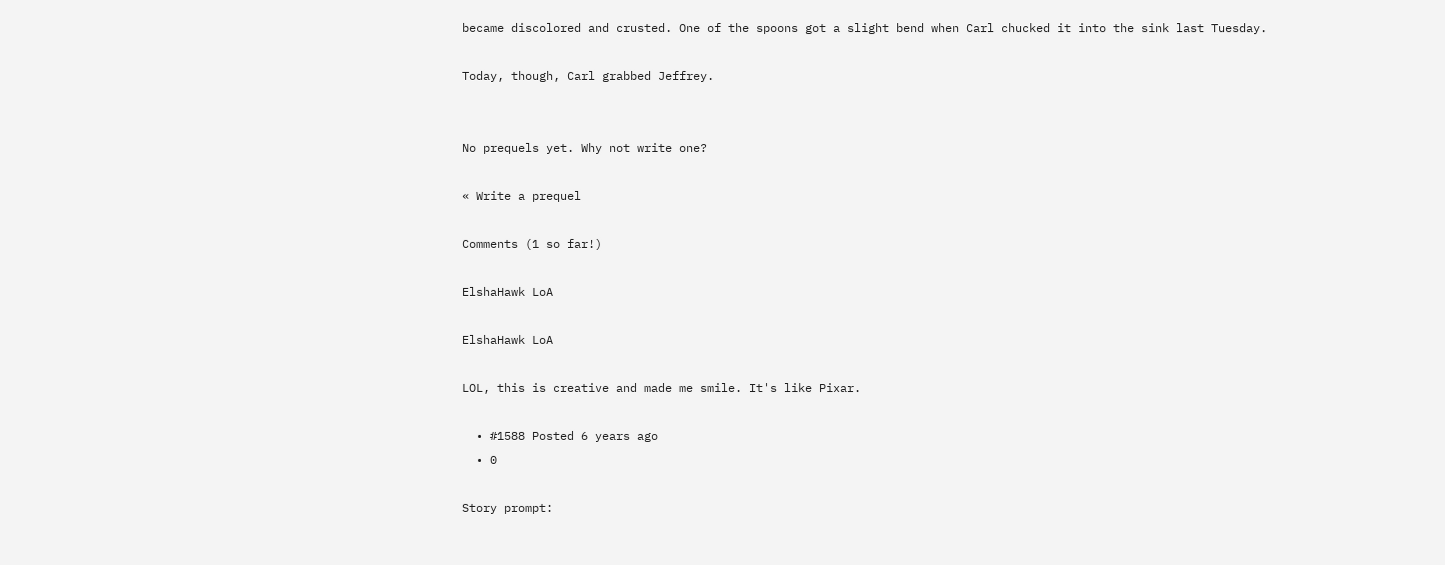became discolored and crusted. One of the spoons got a slight bend when Carl chucked it into the sink last Tuesday.

Today, though, Carl grabbed Jeffrey.


No prequels yet. Why not write one?

« Write a prequel

Comments (1 so far!)

ElshaHawk LoA

ElshaHawk LoA

LOL, this is creative and made me smile. It's like Pixar.

  • #1588 Posted 6 years ago
  • 0

Story prompt: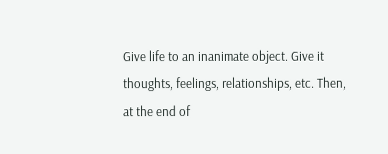Give life to an inanimate object. Give it thoughts, feelings, relationships, etc. Then, at the end of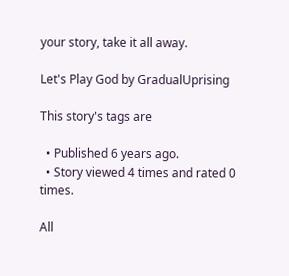your story, take it all away.

Let's Play God by GradualUprising

This story's tags are

  • Published 6 years ago.
  • Story viewed 4 times and rated 0 times.

All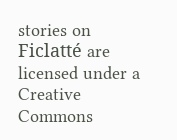stories on Ficlatté are licensed under a Creative Commons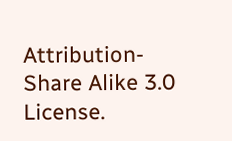Attribution-Share Alike 3.0 License.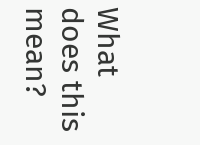What does this mean?